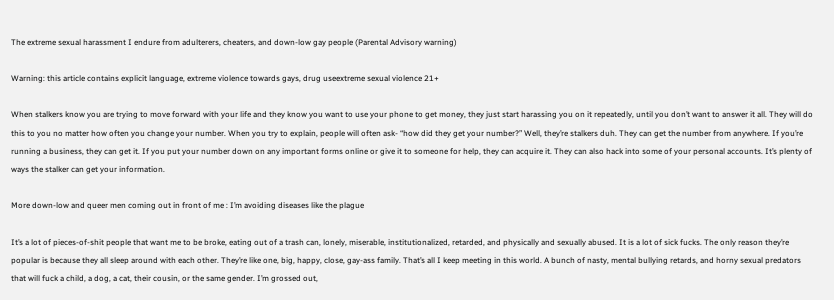The extreme sexual harassment I endure from adulterers, cheaters, and down-low gay people (Parental Advisory warning)

Warning: this article contains explicit language, extreme violence towards gays, drug useextreme sexual violence 21+

When stalkers know you are trying to move forward with your life and they know you want to use your phone to get money, they just start harassing you on it repeatedly, until you don’t want to answer it all. They will do this to you no matter how often you change your number. When you try to explain, people will often ask- “how did they get your number?” Well, they’re stalkers duh. They can get the number from anywhere. If you’re running a business, they can get it. If you put your number down on any important forms online or give it to someone for help, they can acquire it. They can also hack into some of your personal accounts. It’s plenty of ways the stalker can get your information.

More down-low and queer men coming out in front of me : I’m avoiding diseases like the plague

It’s a lot of pieces-of-shit people that want me to be broke, eating out of a trash can, lonely, miserable, institutionalized, retarded, and physically and sexually abused. It is a lot of sick fucks. The only reason they’re popular is because they all sleep around with each other. They’re like one, big, happy, close, gay-ass family. That’s all I keep meeting in this world. A bunch of nasty, mental bullying retards, and horny sexual predators that will fuck a child, a dog, a cat, their cousin, or the same gender. I’m grossed out,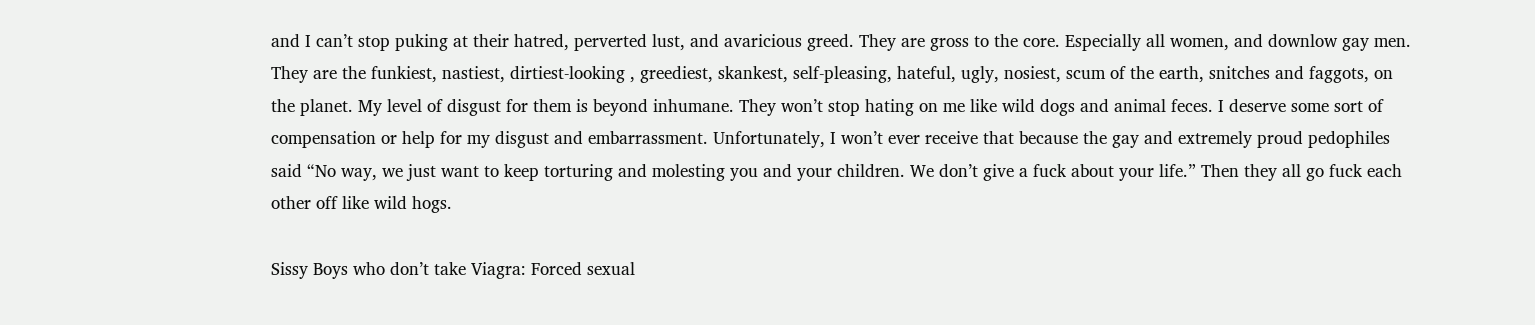and I can’t stop puking at their hatred, perverted lust, and avaricious greed. They are gross to the core. Especially all women, and downlow gay men. They are the funkiest, nastiest, dirtiest-looking , greediest, skankest, self-pleasing, hateful, ugly, nosiest, scum of the earth, snitches and faggots, on the planet. My level of disgust for them is beyond inhumane. They won’t stop hating on me like wild dogs and animal feces. I deserve some sort of compensation or help for my disgust and embarrassment. Unfortunately, I won’t ever receive that because the gay and extremely proud pedophiles said “No way, we just want to keep torturing and molesting you and your children. We don’t give a fuck about your life.” Then they all go fuck each other off like wild hogs.

Sissy Boys who don’t take Viagra: Forced sexual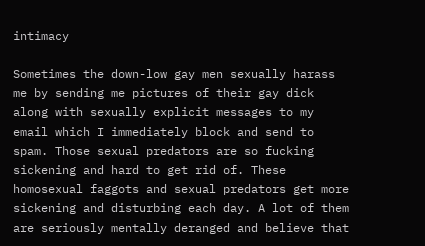intimacy

Sometimes the down-low gay men sexually harass me by sending me pictures of their gay dick along with sexually explicit messages to my email which I immediately block and send to spam. Those sexual predators are so fucking sickening and hard to get rid of. These homosexual faggots and sexual predators get more sickening and disturbing each day. A lot of them are seriously mentally deranged and believe that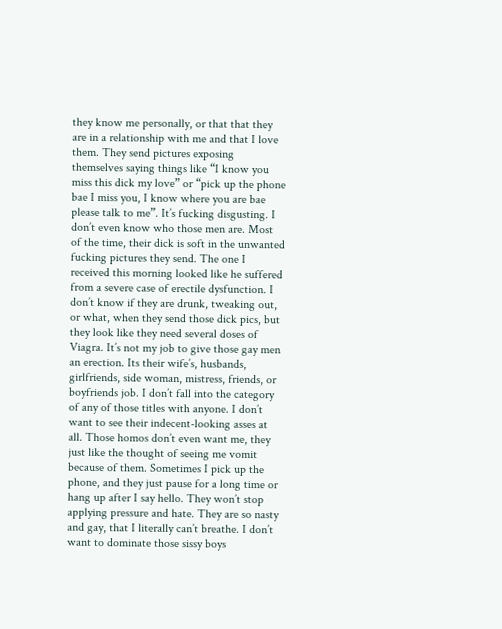they know me personally, or that that they are in a relationship with me and that I love them. They send pictures exposing themselves saying things like “I know you miss this dick my love” or “pick up the phone bae I miss you, I know where you are bae please talk to me”. It’s fucking disgusting. I don’t even know who those men are. Most of the time, their dick is soft in the unwanted fucking pictures they send. The one I received this morning looked like he suffered from a severe case of erectile dysfunction. I don’t know if they are drunk, tweaking out, or what, when they send those dick pics, but they look like they need several doses of Viagra. It’s not my job to give those gay men an erection. Its their wife’s, husbands, girlfriends, side woman, mistress, friends, or boyfriends job. I don’t fall into the category of any of those titles with anyone. I don’t want to see their indecent-looking asses at all. Those homos don’t even want me, they just like the thought of seeing me vomit because of them. Sometimes I pick up the phone, and they just pause for a long time or hang up after I say hello. They won’t stop applying pressure and hate. They are so nasty and gay, that I literally can’t breathe. I don’t want to dominate those sissy boys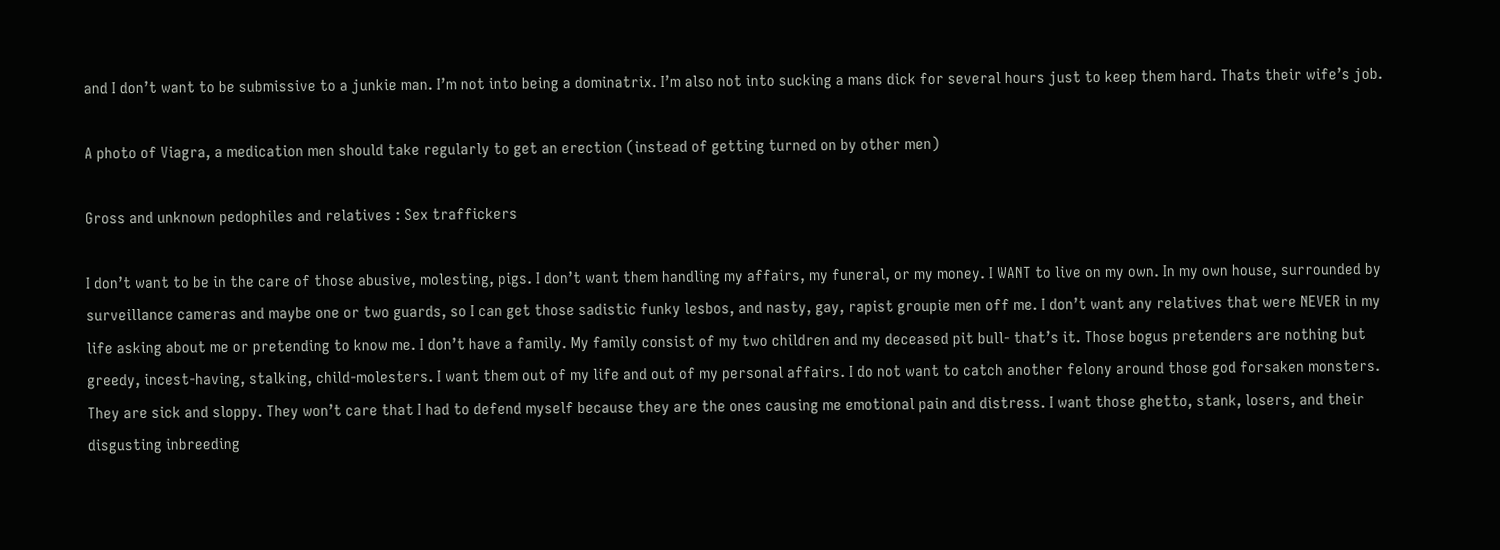and I don’t want to be submissive to a junkie man. I’m not into being a dominatrix. I’m also not into sucking a mans dick for several hours just to keep them hard. Thats their wife’s job.

A photo of Viagra, a medication men should take regularly to get an erection (instead of getting turned on by other men)

Gross and unknown pedophiles and relatives : Sex traffickers

I don’t want to be in the care of those abusive, molesting, pigs. I don’t want them handling my affairs, my funeral, or my money. I WANT to live on my own. In my own house, surrounded by surveillance cameras and maybe one or two guards, so I can get those sadistic funky lesbos, and nasty, gay, rapist groupie men off me. I don’t want any relatives that were NEVER in my life asking about me or pretending to know me. I don’t have a family. My family consist of my two children and my deceased pit bull- that’s it. Those bogus pretenders are nothing but greedy, incest-having, stalking, child-molesters. I want them out of my life and out of my personal affairs. I do not want to catch another felony around those god forsaken monsters. They are sick and sloppy. They won’t care that I had to defend myself because they are the ones causing me emotional pain and distress. I want those ghetto, stank, losers, and their disgusting inbreeding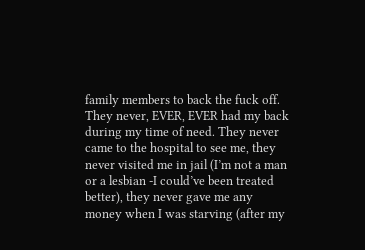family members to back the fuck off. They never, EVER, EVER had my back during my time of need. They never came to the hospital to see me, they never visited me in jail (I’m not a man or a lesbian -I could’ve been treated better), they never gave me any money when I was starving (after my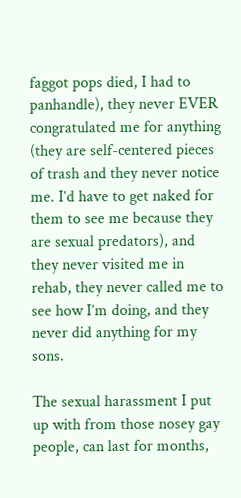faggot pops died, I had to panhandle), they never EVER congratulated me for anything (they are self-centered pieces of trash and they never notice me. I’d have to get naked for them to see me because they are sexual predators), and they never visited me in rehab, they never called me to see how I’m doing, and they never did anything for my sons.

The sexual harassment I put up with from those nosey gay people, can last for months,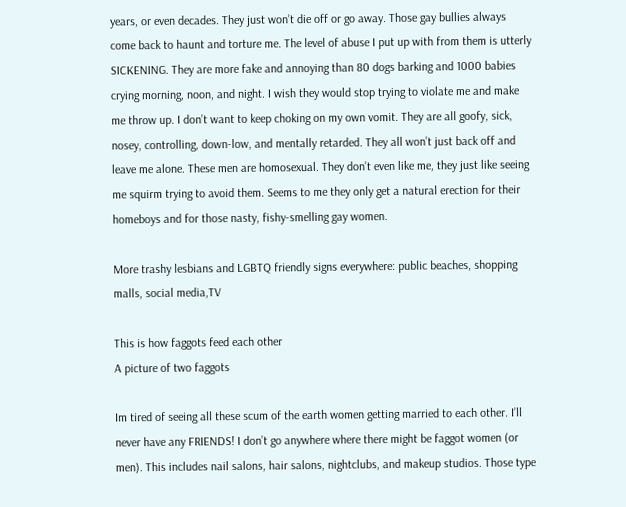years, or even decades. They just won’t die off or go away. Those gay bullies always come back to haunt and torture me. The level of abuse I put up with from them is utterly SICKENING. They are more fake and annoying than 80 dogs barking and 1000 babies crying morning, noon, and night. I wish they would stop trying to violate me and make me throw up. I don’t want to keep choking on my own vomit. They are all goofy, sick, nosey, controlling, down-low, and mentally retarded. They all won’t just back off and leave me alone. These men are homosexual. They don’t even like me, they just like seeing me squirm trying to avoid them. Seems to me they only get a natural erection for their homeboys and for those nasty, fishy-smelling gay women.

More trashy lesbians and LGBTQ friendly signs everywhere: public beaches, shopping malls, social media,TV

This is how faggots feed each other
A picture of two faggots

Im tired of seeing all these scum of the earth women getting married to each other. I’ll never have any FRIENDS! I don’t go anywhere where there might be faggot women (or men). This includes nail salons, hair salons, nightclubs, and makeup studios. Those type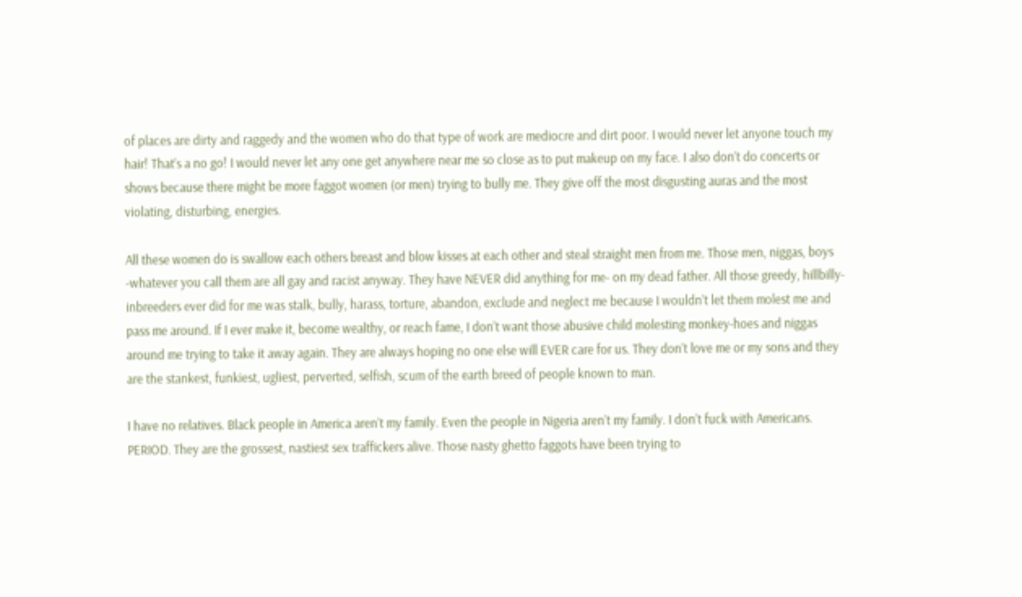of places are dirty and raggedy and the women who do that type of work are mediocre and dirt poor. I would never let anyone touch my hair! That’s a no go! I would never let any one get anywhere near me so close as to put makeup on my face. I also don’t do concerts or shows because there might be more faggot women (or men) trying to bully me. They give off the most disgusting auras and the most violating, disturbing, energies.

All these women do is swallow each others breast and blow kisses at each other and steal straight men from me. Those men, niggas, boys -whatever you call them are all gay and racist anyway. They have NEVER did anything for me- on my dead father. All those greedy, hillbilly-inbreeders ever did for me was stalk, bully, harass, torture, abandon, exclude and neglect me because I wouldn’t let them molest me and pass me around. If I ever make it, become wealthy, or reach fame, I don’t want those abusive child molesting monkey-hoes and niggas around me trying to take it away again. They are always hoping no one else will EVER care for us. They don’t love me or my sons and they are the stankest, funkiest, ugliest, perverted, selfish, scum of the earth breed of people known to man.

I have no relatives. Black people in America aren’t my family. Even the people in Nigeria aren’t my family. I don’t fuck with Americans. PERIOD. They are the grossest, nastiest sex traffickers alive. Those nasty ghetto faggots have been trying to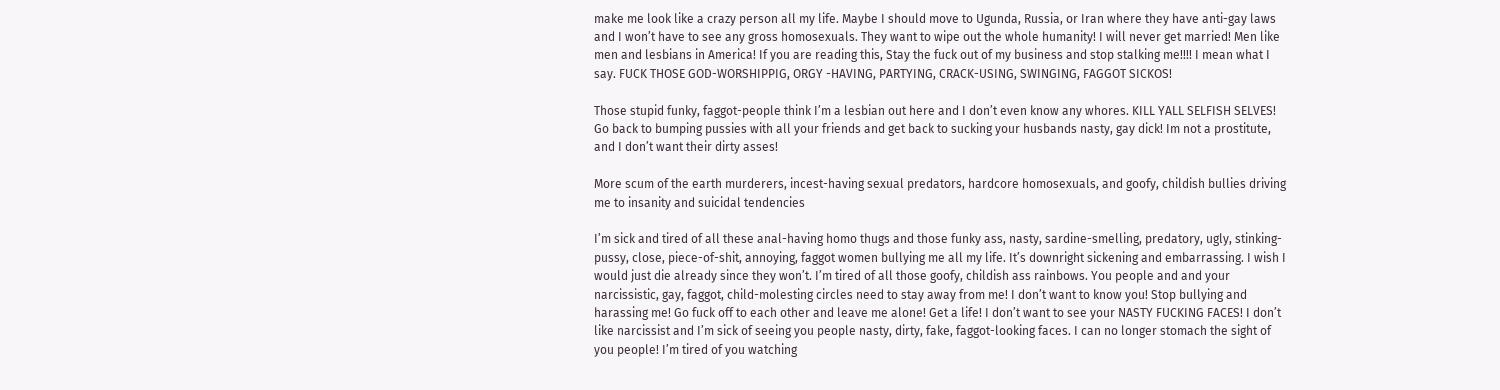make me look like a crazy person all my life. Maybe I should move to Ugunda, Russia, or Iran where they have anti-gay laws and I won’t have to see any gross homosexuals. They want to wipe out the whole humanity! I will never get married! Men like men and lesbians in America! If you are reading this, Stay the fuck out of my business and stop stalking me!!!! I mean what I say. FUCK THOSE GOD-WORSHIPPIG, ORGY -HAVING, PARTYING, CRACK-USING, SWINGING, FAGGOT SICKOS!

Those stupid funky, faggot-people think I’m a lesbian out here and I don’t even know any whores. KILL YALL SELFISH SELVES! Go back to bumping pussies with all your friends and get back to sucking your husbands nasty, gay dick! Im not a prostitute, and I don’t want their dirty asses!

More scum of the earth murderers, incest-having sexual predators, hardcore homosexuals, and goofy, childish bullies driving me to insanity and suicidal tendencies

I’m sick and tired of all these anal-having homo thugs and those funky ass, nasty, sardine-smelling, predatory, ugly, stinking-pussy, close, piece-of-shit, annoying, faggot women bullying me all my life. It’s downright sickening and embarrassing. I wish I would just die already since they won’t. I’m tired of all those goofy, childish ass rainbows. You people and and your narcissistic, gay, faggot, child-molesting circles need to stay away from me! I don’t want to know you! Stop bullying and harassing me! Go fuck off to each other and leave me alone! Get a life! I don’t want to see your NASTY FUCKING FACES! I don’t like narcissist and I’m sick of seeing you people nasty, dirty, fake, faggot-looking faces. I can no longer stomach the sight of you people! I’m tired of you watching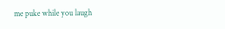me puke while you laugh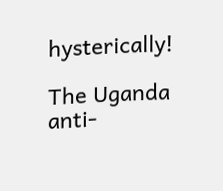hysterically!

The Uganda anti-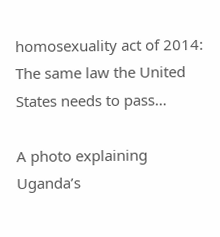homosexuality act of 2014: The same law the United States needs to pass…

A photo explaining Uganda’s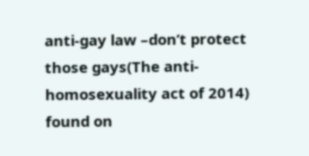anti-gay law –don’t protect those gays(The anti-homosexuality act of 2014) found on